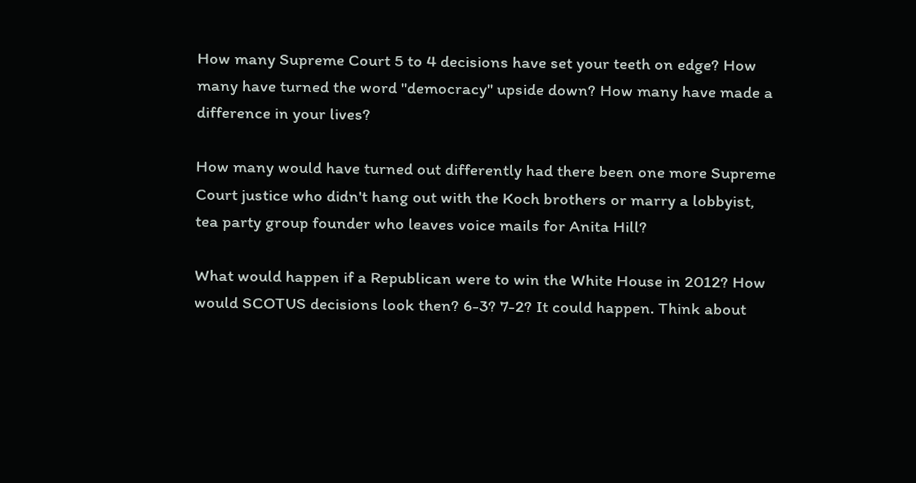How many Supreme Court 5 to 4 decisions have set your teeth on edge? How many have turned the word "democracy" upside down? How many have made a difference in your lives?

How many would have turned out differently had there been one more Supreme Court justice who didn't hang out with the Koch brothers or marry a lobbyist, tea party group founder who leaves voice mails for Anita Hill?

What would happen if a Republican were to win the White House in 2012? How would SCOTUS decisions look then? 6-3? 7-2? It could happen. Think about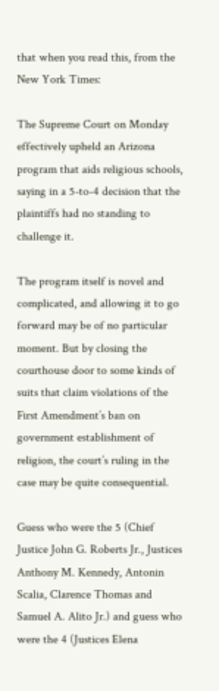that when you read this, from the New York Times:

The Supreme Court on Monday effectively upheld an Arizona program that aids religious schools, saying in a 5-to-4 decision that the plaintiffs had no standing to challenge it.

The program itself is novel and complicated, and allowing it to go forward may be of no particular moment. But by closing the courthouse door to some kinds of suits that claim violations of the First Amendment’s ban on government establishment of religion, the court’s ruling in the case may be quite consequential.

Guess who were the 5 (Chief Justice John G. Roberts Jr., Justices Anthony M. Kennedy, Antonin Scalia, Clarence Thomas and Samuel A. Alito Jr.) and guess who were the 4 (Justices Elena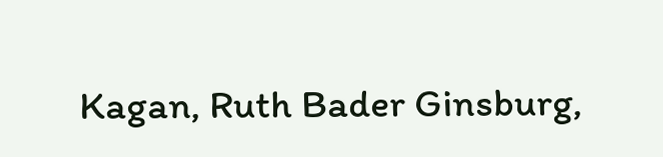Kagan, Ruth Bader Ginsburg,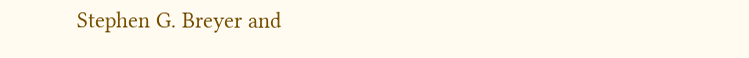Stephen G. Breyer and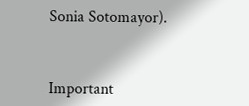Sonia Sotomayor).



Important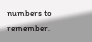numbers to remember.